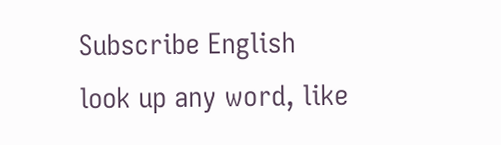Subscribe English
look up any word, like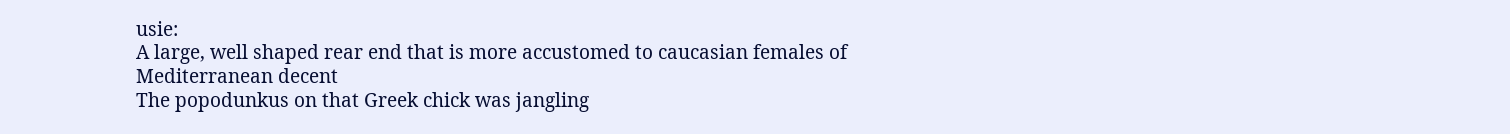usie:
A large, well shaped rear end that is more accustomed to caucasian females of Mediterranean decent
The popodunkus on that Greek chick was jangling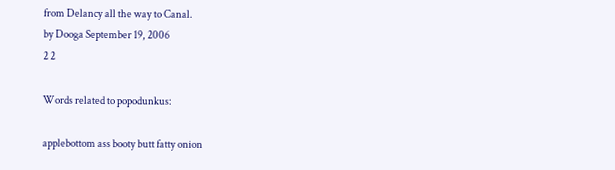from Delancy all the way to Canal.
by Dooga September 19, 2006
2 2

Words related to popodunkus:

applebottom ass booty butt fatty onion